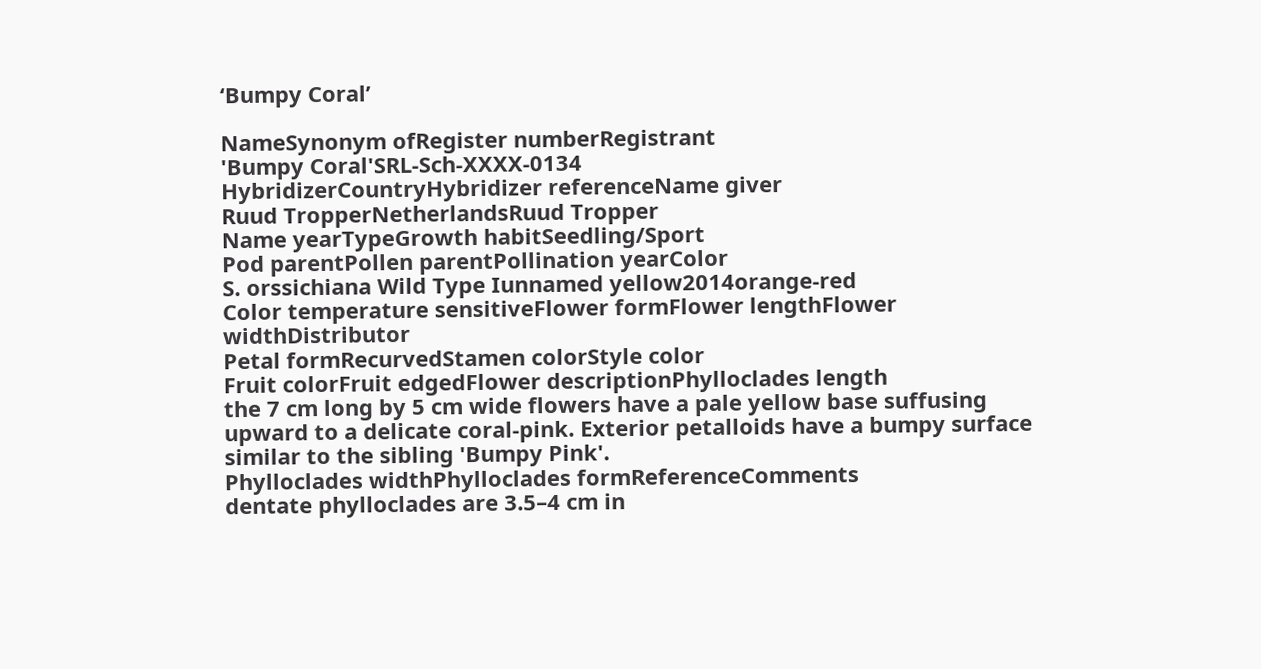‘Bumpy Coral’

NameSynonym ofRegister numberRegistrant
'Bumpy Coral'SRL-Sch-XXXX-0134
HybridizerCountryHybridizer referenceName giver
Ruud TropperNetherlandsRuud Tropper
Name yearTypeGrowth habitSeedling/Sport
Pod parentPollen parentPollination yearColor
S. orssichiana Wild Type Iunnamed yellow2014orange-red
Color temperature sensitiveFlower formFlower lengthFlower widthDistributor
Petal formRecurvedStamen colorStyle color
Fruit colorFruit edgedFlower descriptionPhylloclades length
the 7 cm long by 5 cm wide flowers have a pale yellow base suffusing upward to a delicate coral-pink. Exterior petalloids have a bumpy surface similar to the sibling 'Bumpy Pink'.
Phylloclades widthPhylloclades formReferenceComments
dentate phylloclades are 3.5–4 cm in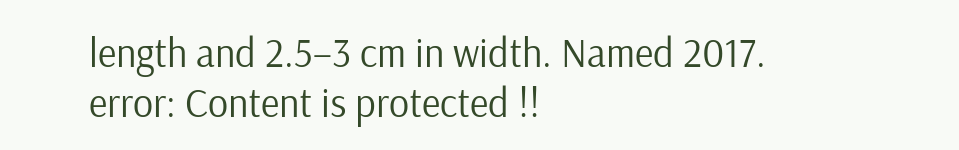length and 2.5–3 cm in width. Named 2017.
error: Content is protected !!